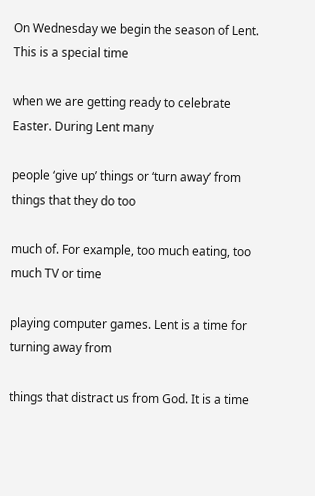On Wednesday we begin the season of Lent. This is a special time

when we are getting ready to celebrate Easter. During Lent many

people ‘give up’ things or ‘turn away’ from things that they do too

much of. For example, too much eating, too much TV or time

playing computer games. Lent is a time for turning away from

things that distract us from God. It is a time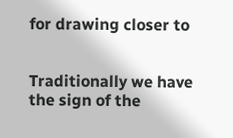for drawing closer to


Traditionally we have the sign of the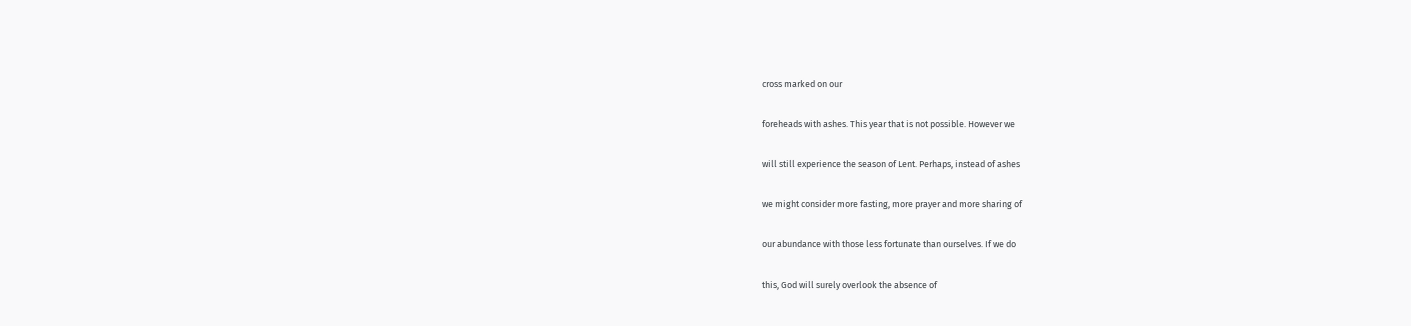cross marked on our

foreheads with ashes. This year that is not possible. However we

will still experience the season of Lent. Perhaps, instead of ashes

we might consider more fasting, more prayer and more sharing of

our abundance with those less fortunate than ourselves. If we do

this, God will surely overlook the absence of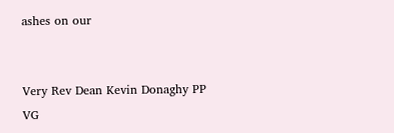ashes on our


Very Rev Dean Kevin Donaghy PP VG